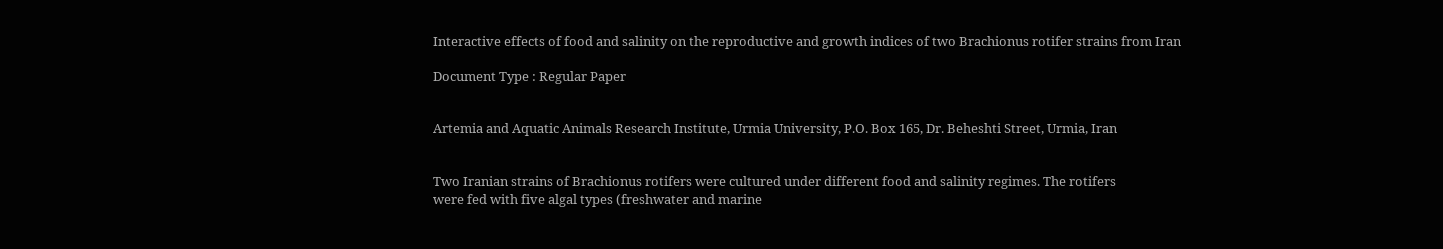Interactive effects of food and salinity on the reproductive and growth indices of two Brachionus rotifer strains from Iran

Document Type : Regular Paper


Artemia and Aquatic Animals Research Institute, Urmia University, P.O. Box 165, Dr. Beheshti Street, Urmia, Iran


Two Iranian strains of Brachionus rotifers were cultured under different food and salinity regimes. The rotifers
were fed with five algal types (freshwater and marine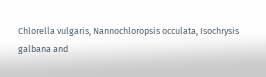Chlorella vulgaris, Nannochloropsis occulata, Isochrysis
galbana and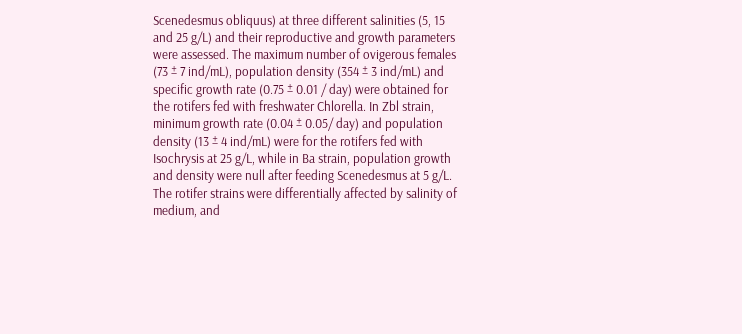Scenedesmus obliquus) at three different salinities (5, 15 and 25 g/L) and their reproductive and growth parameters were assessed. The maximum number of ovigerous females (73 ± 7 ind/mL), population density (354 ± 3 ind/mL) and specific growth rate (0.75 ± 0.01 / day) were obtained for the rotifers fed with freshwater Chlorella. In Zbl strain, minimum growth rate (0.04 ± 0.05/ day) and population density (13 ± 4 ind/mL) were for the rotifers fed with Isochrysis at 25 g/L, while in Ba strain, population growth and density were null after feeding Scenedesmus at 5 g/L. The rotifer strains were differentially affected by salinity of medium, and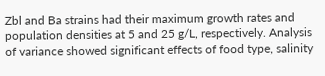Zbl and Ba strains had their maximum growth rates and population densities at 5 and 25 g/L, respectively. Analysis of variance showed significant effects of food type, salinity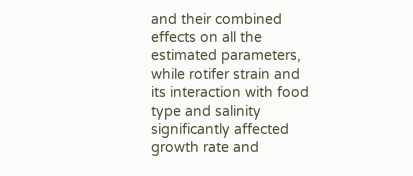and their combined effects on all the estimated parameters, while rotifer strain and its interaction with food type and salinity significantly affected growth rate and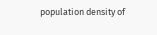population density of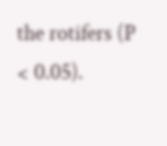the rotifers (P < 0.05).